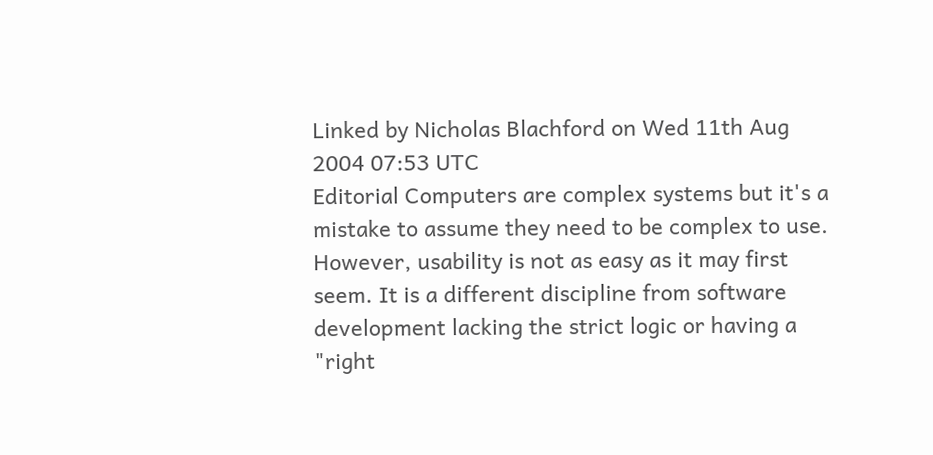Linked by Nicholas Blachford on Wed 11th Aug 2004 07:53 UTC
Editorial Computers are complex systems but it's a mistake to assume they need to be complex to use. However, usability is not as easy as it may first seem. It is a different discipline from software development lacking the strict logic or having a "right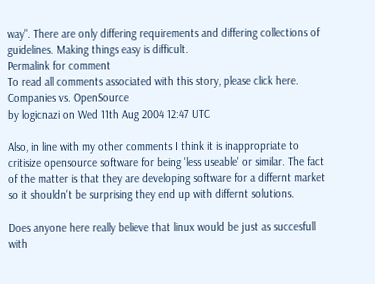way". There are only differing requirements and differing collections of guidelines. Making things easy is difficult.
Permalink for comment
To read all comments associated with this story, please click here.
Companies vs. OpenSource
by logicnazi on Wed 11th Aug 2004 12:47 UTC

Also, in line with my other comments I think it is inappropriate to critisize opensource software for being 'less useable' or similar. The fact of the matter is that they are developing software for a differnt market so it shouldn't be surprising they end up with differnt solutions.

Does anyone here really believe that linux would be just as succesfull with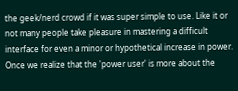the geek/nerd crowd if it was super simple to use. Like it or not many people take pleasure in mastering a difficult interface for even a minor or hypothetical increase in power. Once we realize that the 'power user' is more about the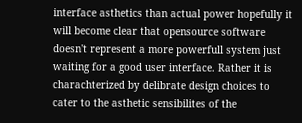interface asthetics than actual power hopefully it will become clear that opensource software doesn't represent a more powerfull system just waiting for a good user interface. Rather it is charachterized by delibrate design choices to cater to the asthetic sensibilites of the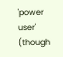'power user' (though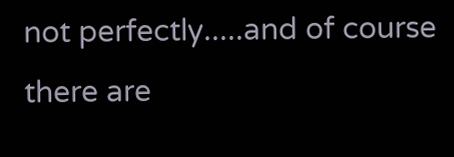not perfectly.....and of course there are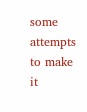some attempts to make it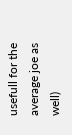usefull for the average joe as well)